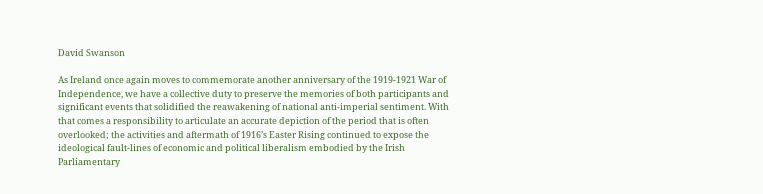David Swanson

As Ireland once again moves to commemorate another anniversary of the 1919-1921 War of Independence, we have a collective duty to preserve the memories of both participants and significant events that solidified the reawakening of national anti-imperial sentiment. With that comes a responsibility to articulate an accurate depiction of the period that is often overlooked; the activities and aftermath of 1916’s Easter Rising continued to expose the ideological fault-lines of economic and political liberalism embodied by the Irish Parliamentary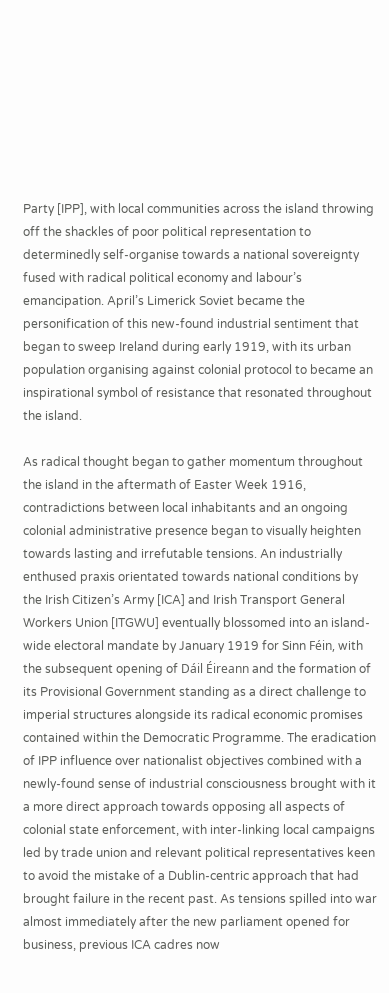Party [IPP], with local communities across the island throwing off the shackles of poor political representation to determinedly self-organise towards a national sovereignty fused with radical political economy and labour’s emancipation. April’s Limerick Soviet became the personification of this new-found industrial sentiment that began to sweep Ireland during early 1919, with its urban population organising against colonial protocol to became an inspirational symbol of resistance that resonated throughout the island.

As radical thought began to gather momentum throughout the island in the aftermath of Easter Week 1916, contradictions between local inhabitants and an ongoing colonial administrative presence began to visually heighten towards lasting and irrefutable tensions. An industrially enthused praxis orientated towards national conditions by the Irish Citizen’s Army [ICA] and Irish Transport General Workers Union [ITGWU] eventually blossomed into an island-wide electoral mandate by January 1919 for Sinn Féin, with the subsequent opening of Dáil Éireann and the formation of its Provisional Government standing as a direct challenge to imperial structures alongside its radical economic promises contained within the Democratic Programme. The eradication of IPP influence over nationalist objectives combined with a newly-found sense of industrial consciousness brought with it a more direct approach towards opposing all aspects of colonial state enforcement, with inter-linking local campaigns led by trade union and relevant political representatives keen to avoid the mistake of a Dublin-centric approach that had brought failure in the recent past. As tensions spilled into war almost immediately after the new parliament opened for business, previous ICA cadres now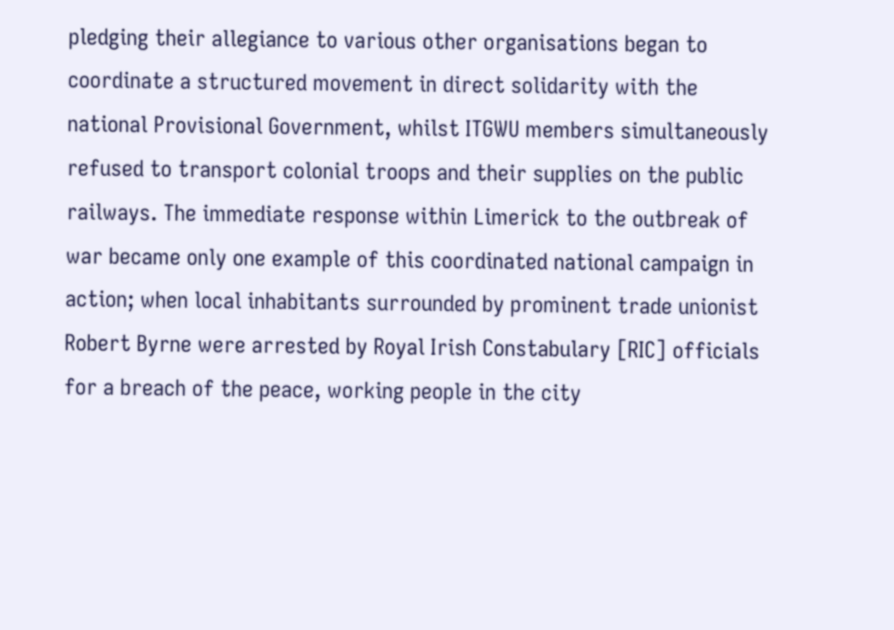pledging their allegiance to various other organisations began to coordinate a structured movement in direct solidarity with the national Provisional Government, whilst ITGWU members simultaneously refused to transport colonial troops and their supplies on the public railways. The immediate response within Limerick to the outbreak of war became only one example of this coordinated national campaign in action; when local inhabitants surrounded by prominent trade unionist Robert Byrne were arrested by Royal Irish Constabulary [RIC] officials for a breach of the peace, working people in the city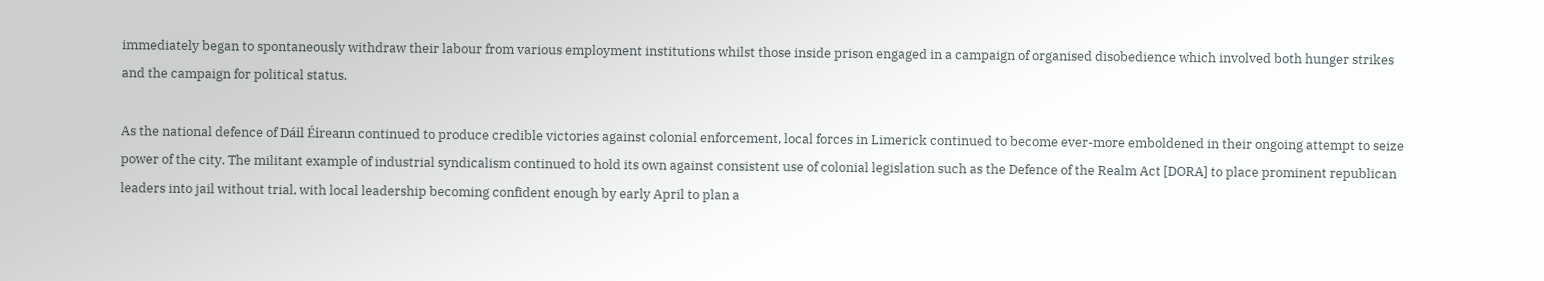immediately began to spontaneously withdraw their labour from various employment institutions whilst those inside prison engaged in a campaign of organised disobedience which involved both hunger strikes and the campaign for political status.

As the national defence of Dáil Éireann continued to produce credible victories against colonial enforcement, local forces in Limerick continued to become ever-more emboldened in their ongoing attempt to seize power of the city. The militant example of industrial syndicalism continued to hold its own against consistent use of colonial legislation such as the Defence of the Realm Act [DORA] to place prominent republican leaders into jail without trial, with local leadership becoming confident enough by early April to plan a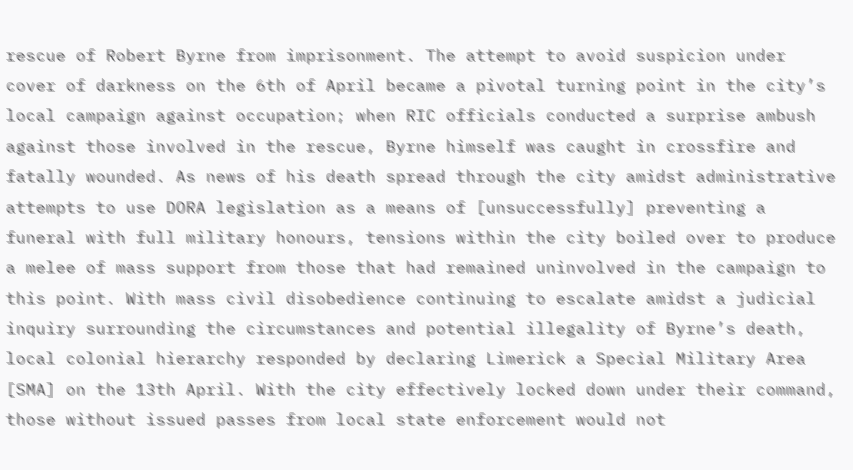rescue of Robert Byrne from imprisonment. The attempt to avoid suspicion under cover of darkness on the 6th of April became a pivotal turning point in the city’s local campaign against occupation; when RIC officials conducted a surprise ambush against those involved in the rescue, Byrne himself was caught in crossfire and fatally wounded. As news of his death spread through the city amidst administrative attempts to use DORA legislation as a means of [unsuccessfully] preventing a funeral with full military honours, tensions within the city boiled over to produce a melee of mass support from those that had remained uninvolved in the campaign to this point. With mass civil disobedience continuing to escalate amidst a judicial inquiry surrounding the circumstances and potential illegality of Byrne’s death, local colonial hierarchy responded by declaring Limerick a Special Military Area [SMA] on the 13th April. With the city effectively locked down under their command, those without issued passes from local state enforcement would not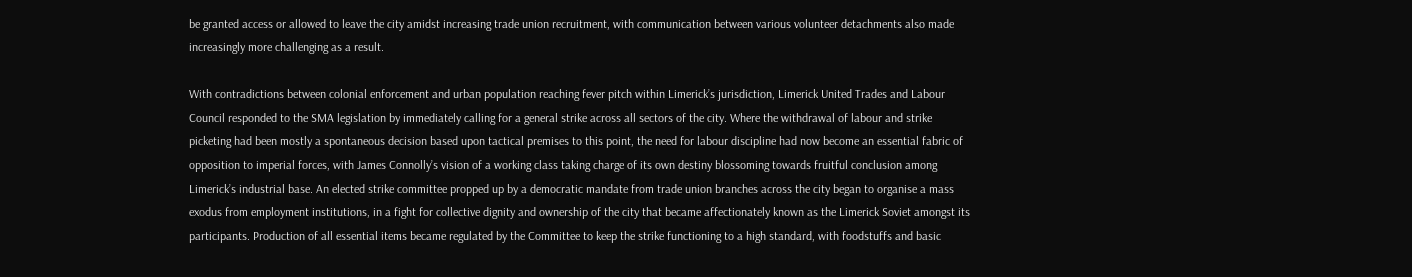be granted access or allowed to leave the city amidst increasing trade union recruitment, with communication between various volunteer detachments also made increasingly more challenging as a result.

With contradictions between colonial enforcement and urban population reaching fever pitch within Limerick’s jurisdiction, Limerick United Trades and Labour Council responded to the SMA legislation by immediately calling for a general strike across all sectors of the city. Where the withdrawal of labour and strike picketing had been mostly a spontaneous decision based upon tactical premises to this point, the need for labour discipline had now become an essential fabric of opposition to imperial forces, with James Connolly’s vision of a working class taking charge of its own destiny blossoming towards fruitful conclusion among Limerick’s industrial base. An elected strike committee propped up by a democratic mandate from trade union branches across the city began to organise a mass exodus from employment institutions, in a fight for collective dignity and ownership of the city that became affectionately known as the Limerick Soviet amongst its participants. Production of all essential items became regulated by the Committee to keep the strike functioning to a high standard, with foodstuffs and basic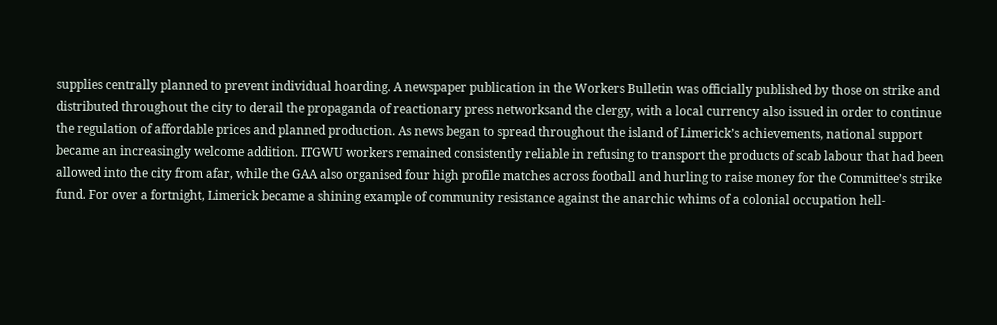supplies centrally planned to prevent individual hoarding. A newspaper publication in the Workers Bulletin was officially published by those on strike and distributed throughout the city to derail the propaganda of reactionary press networksand the clergy, with a local currency also issued in order to continue the regulation of affordable prices and planned production. As news began to spread throughout the island of Limerick’s achievements, national support became an increasingly welcome addition. ITGWU workers remained consistently reliable in refusing to transport the products of scab labour that had been allowed into the city from afar, while the GAA also organised four high profile matches across football and hurling to raise money for the Committee’s strike fund. For over a fortnight, Limerick became a shining example of community resistance against the anarchic whims of a colonial occupation hell-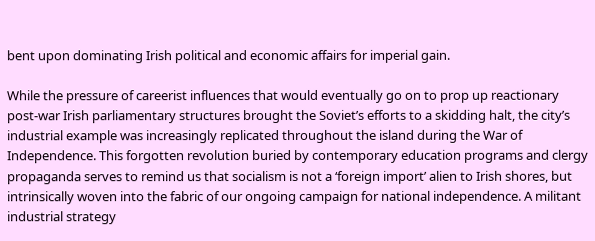bent upon dominating Irish political and economic affairs for imperial gain.

While the pressure of careerist influences that would eventually go on to prop up reactionary post-war Irish parliamentary structures brought the Soviet’s efforts to a skidding halt, the city’s industrial example was increasingly replicated throughout the island during the War of Independence. This forgotten revolution buried by contemporary education programs and clergy propaganda serves to remind us that socialism is not a ‘foreign import’ alien to Irish shores, but intrinsically woven into the fabric of our ongoing campaign for national independence. A militant industrial strategy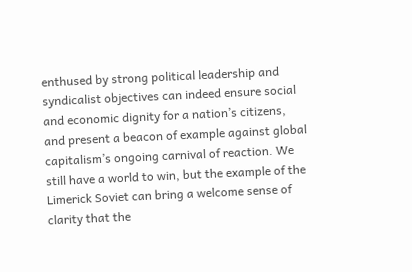enthused by strong political leadership and syndicalist objectives can indeed ensure social and economic dignity for a nation’s citizens, and present a beacon of example against global capitalism’s ongoing carnival of reaction. We still have a world to win, but the example of the Limerick Soviet can bring a welcome sense of clarity that the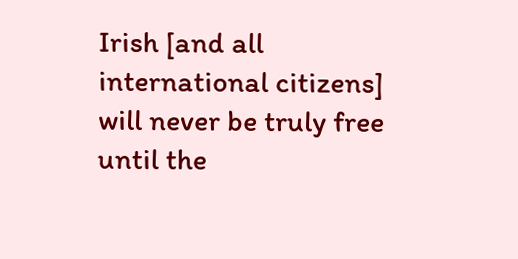Irish [and all international citizens] will never be truly free until the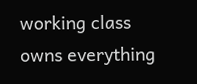working class owns everything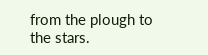from the plough to the stars.